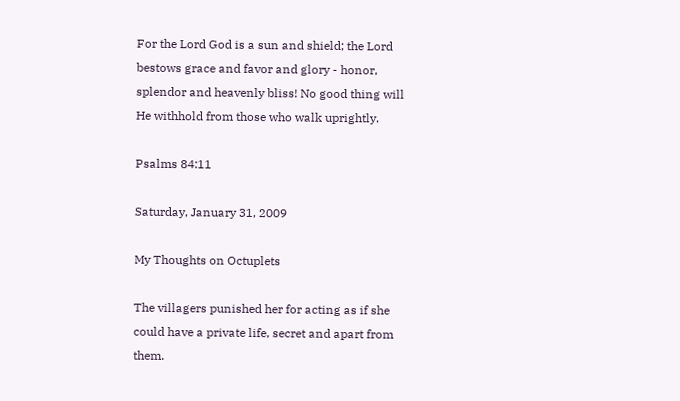For the Lord God is a sun and shield; the Lord bestows grace and favor and glory - honor, splendor and heavenly bliss! No good thing will He withhold from those who walk uprightly.

Psalms 84:11

Saturday, January 31, 2009

My Thoughts on Octuplets

The villagers punished her for acting as if she could have a private life, secret and apart from them.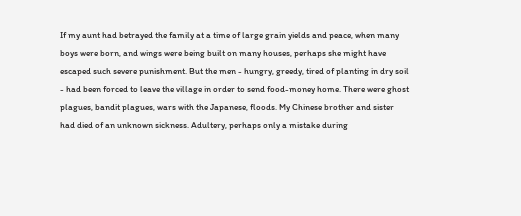If my aunt had betrayed the family at a time of large grain yields and peace, when many boys were born, and wings were being built on many houses, perhaps she might have escaped such severe punishment. But the men - hungry, greedy, tired of planting in dry soil - had been forced to leave the village in order to send food-money home. There were ghost plagues, bandit plagues, wars with the Japanese, floods. My Chinese brother and sister had died of an unknown sickness. Adultery, perhaps only a mistake during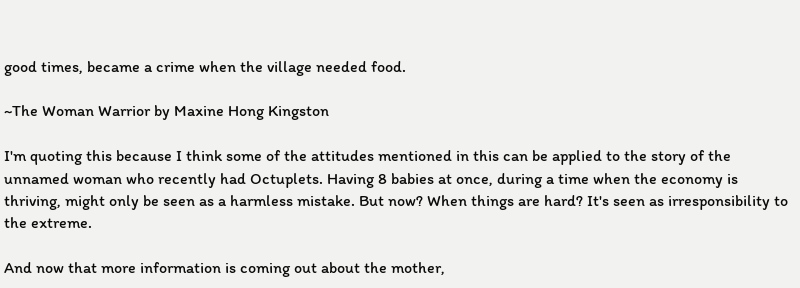good times, became a crime when the village needed food.

~The Woman Warrior by Maxine Hong Kingston

I'm quoting this because I think some of the attitudes mentioned in this can be applied to the story of the unnamed woman who recently had Octuplets. Having 8 babies at once, during a time when the economy is thriving, might only be seen as a harmless mistake. But now? When things are hard? It's seen as irresponsibility to the extreme.

And now that more information is coming out about the mother,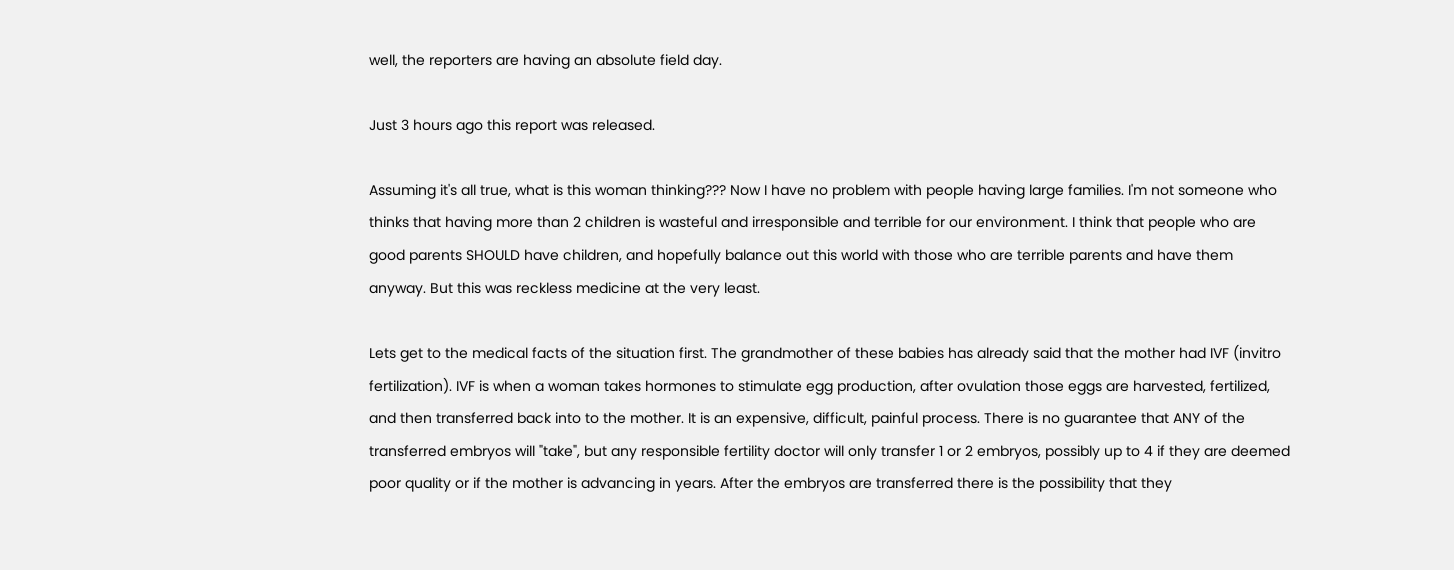well, the reporters are having an absolute field day.

Just 3 hours ago this report was released.

Assuming it's all true, what is this woman thinking??? Now I have no problem with people having large families. I'm not someone who thinks that having more than 2 children is wasteful and irresponsible and terrible for our environment. I think that people who are good parents SHOULD have children, and hopefully balance out this world with those who are terrible parents and have them anyway. But this was reckless medicine at the very least.

Lets get to the medical facts of the situation first. The grandmother of these babies has already said that the mother had IVF (invitro fertilization). IVF is when a woman takes hormones to stimulate egg production, after ovulation those eggs are harvested, fertilized, and then transferred back into to the mother. It is an expensive, difficult, painful process. There is no guarantee that ANY of the transferred embryos will "take", but any responsible fertility doctor will only transfer 1 or 2 embryos, possibly up to 4 if they are deemed poor quality or if the mother is advancing in years. After the embryos are transferred there is the possibility that they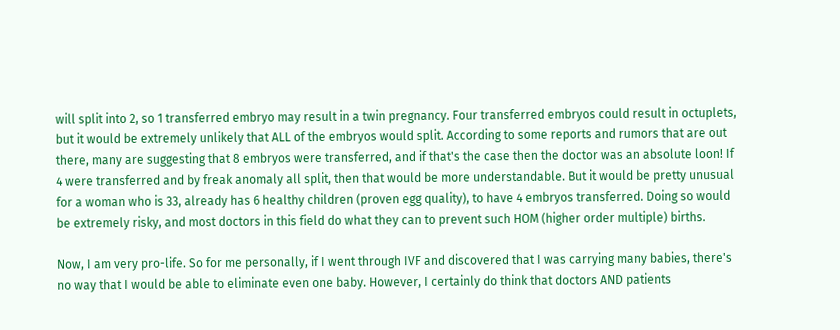will split into 2, so 1 transferred embryo may result in a twin pregnancy. Four transferred embryos could result in octuplets, but it would be extremely unlikely that ALL of the embryos would split. According to some reports and rumors that are out there, many are suggesting that 8 embryos were transferred, and if that's the case then the doctor was an absolute loon! If 4 were transferred and by freak anomaly all split, then that would be more understandable. But it would be pretty unusual for a woman who is 33, already has 6 healthy children (proven egg quality), to have 4 embryos transferred. Doing so would be extremely risky, and most doctors in this field do what they can to prevent such HOM (higher order multiple) births.

Now, I am very pro-life. So for me personally, if I went through IVF and discovered that I was carrying many babies, there's no way that I would be able to eliminate even one baby. However, I certainly do think that doctors AND patients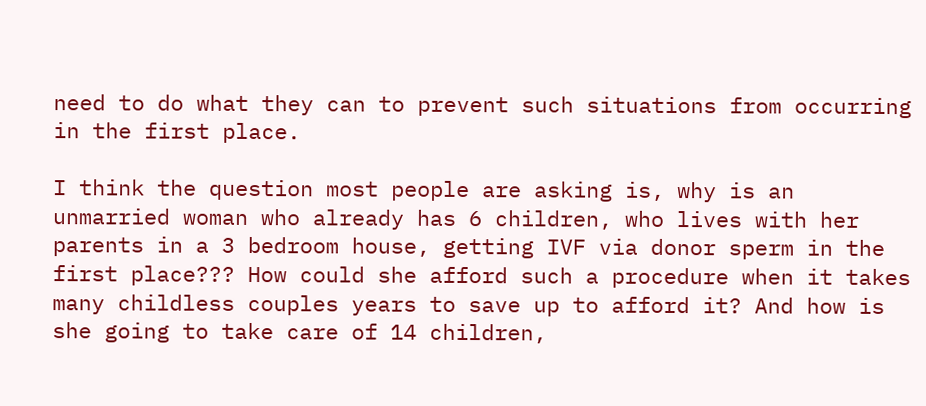need to do what they can to prevent such situations from occurring in the first place.

I think the question most people are asking is, why is an unmarried woman who already has 6 children, who lives with her parents in a 3 bedroom house, getting IVF via donor sperm in the first place??? How could she afford such a procedure when it takes many childless couples years to save up to afford it? And how is she going to take care of 14 children,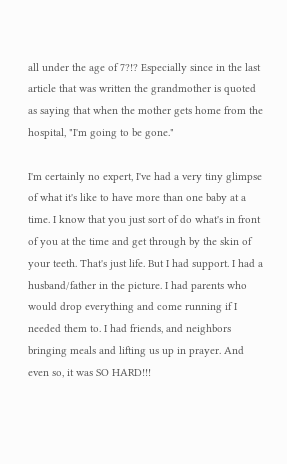all under the age of 7?!? Especially since in the last article that was written the grandmother is quoted as saying that when the mother gets home from the hospital, "I'm going to be gone."

I'm certainly no expert, I've had a very tiny glimpse of what it's like to have more than one baby at a time. I know that you just sort of do what's in front of you at the time and get through by the skin of your teeth. That's just life. But I had support. I had a husband/father in the picture. I had parents who would drop everything and come running if I needed them to. I had friends, and neighbors bringing meals and lifting us up in prayer. And even so, it was SO HARD!!!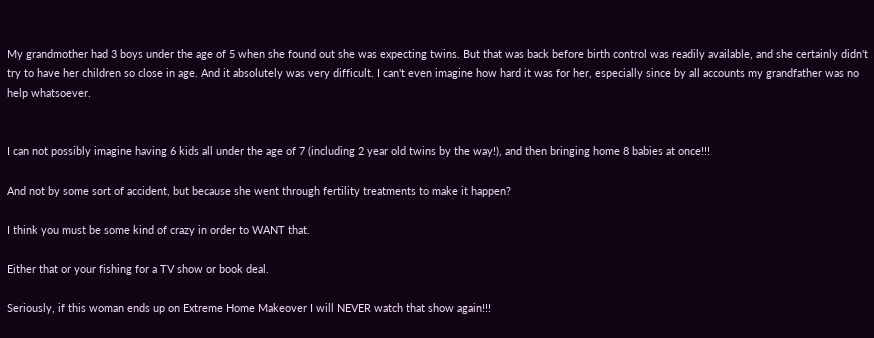My grandmother had 3 boys under the age of 5 when she found out she was expecting twins. But that was back before birth control was readily available, and she certainly didn't try to have her children so close in age. And it absolutely was very difficult. I can't even imagine how hard it was for her, especially since by all accounts my grandfather was no help whatsoever.


I can not possibly imagine having 6 kids all under the age of 7 (including 2 year old twins by the way!), and then bringing home 8 babies at once!!!

And not by some sort of accident, but because she went through fertility treatments to make it happen?

I think you must be some kind of crazy in order to WANT that.

Either that or your fishing for a TV show or book deal.

Seriously, if this woman ends up on Extreme Home Makeover I will NEVER watch that show again!!!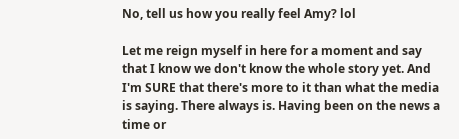No, tell us how you really feel Amy? lol

Let me reign myself in here for a moment and say that I know we don't know the whole story yet. And I'm SURE that there's more to it than what the media is saying. There always is. Having been on the news a time or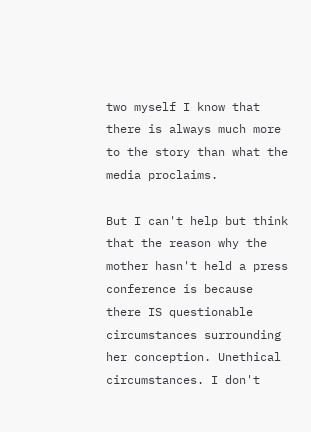two myself I know that there is always much more to the story than what the media proclaims.

But I can't help but think that the reason why the mother hasn't held a press conference is because there IS questionable circumstances surrounding her conception. Unethical circumstances. I don't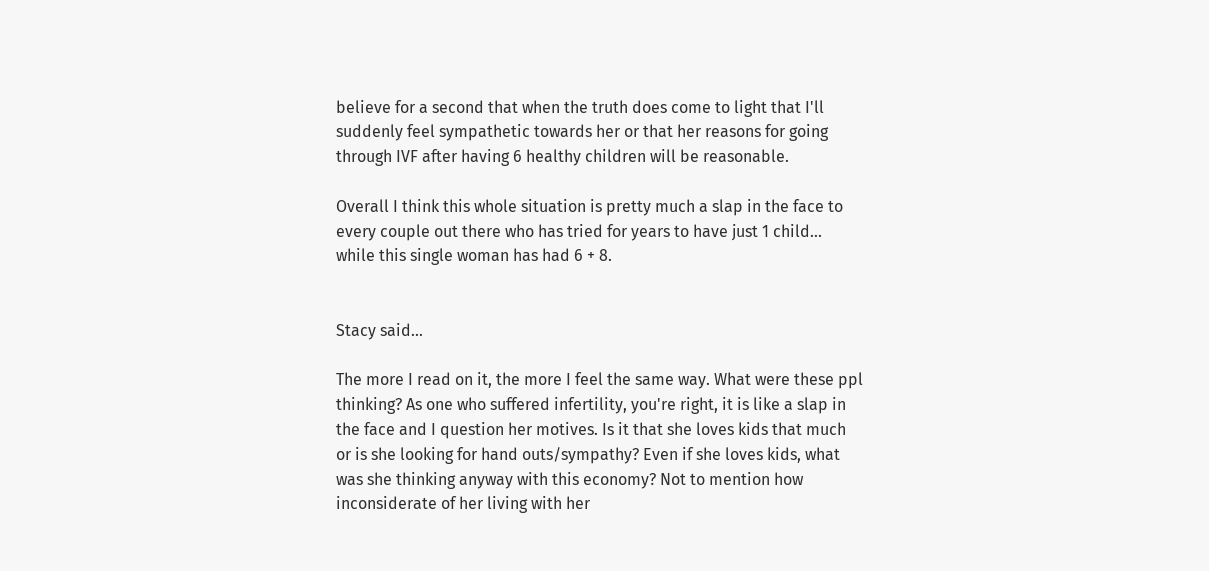believe for a second that when the truth does come to light that I'll suddenly feel sympathetic towards her or that her reasons for going through IVF after having 6 healthy children will be reasonable.

Overall I think this whole situation is pretty much a slap in the face to every couple out there who has tried for years to have just 1 child... while this single woman has had 6 + 8.


Stacy said...

The more I read on it, the more I feel the same way. What were these ppl thinking? As one who suffered infertility, you're right, it is like a slap in the face and I question her motives. Is it that she loves kids that much or is she looking for hand outs/sympathy? Even if she loves kids, what was she thinking anyway with this economy? Not to mention how inconsiderate of her living with her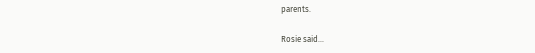parents.

Rosie said...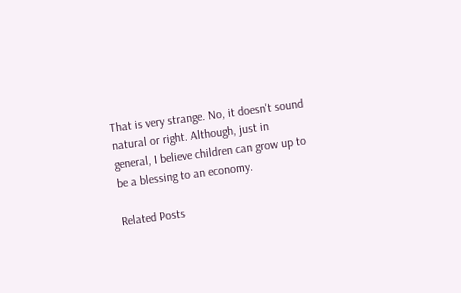That is very strange. No, it doesn't sound natural or right. Although, just in general, I believe children can grow up to be a blessing to an economy.

Related Posts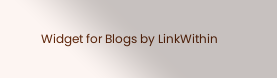Widget for Blogs by LinkWithin